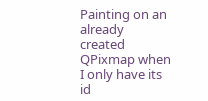Painting on an already created QPixmap when I only have its id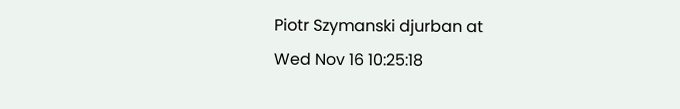Piotr Szymanski djurban at
Wed Nov 16 10:25:18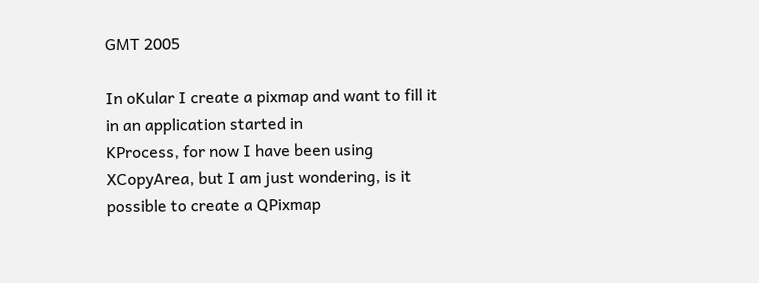GMT 2005

In oKular I create a pixmap and want to fill it in an application started in
KProcess, for now I have been using XCopyArea, but I am just wondering, is it
possible to create a QPixmap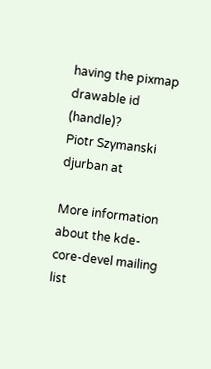having the pixmap drawable id (handle)?
Piotr Szymanski
djurban at

More information about the kde-core-devel mailing list